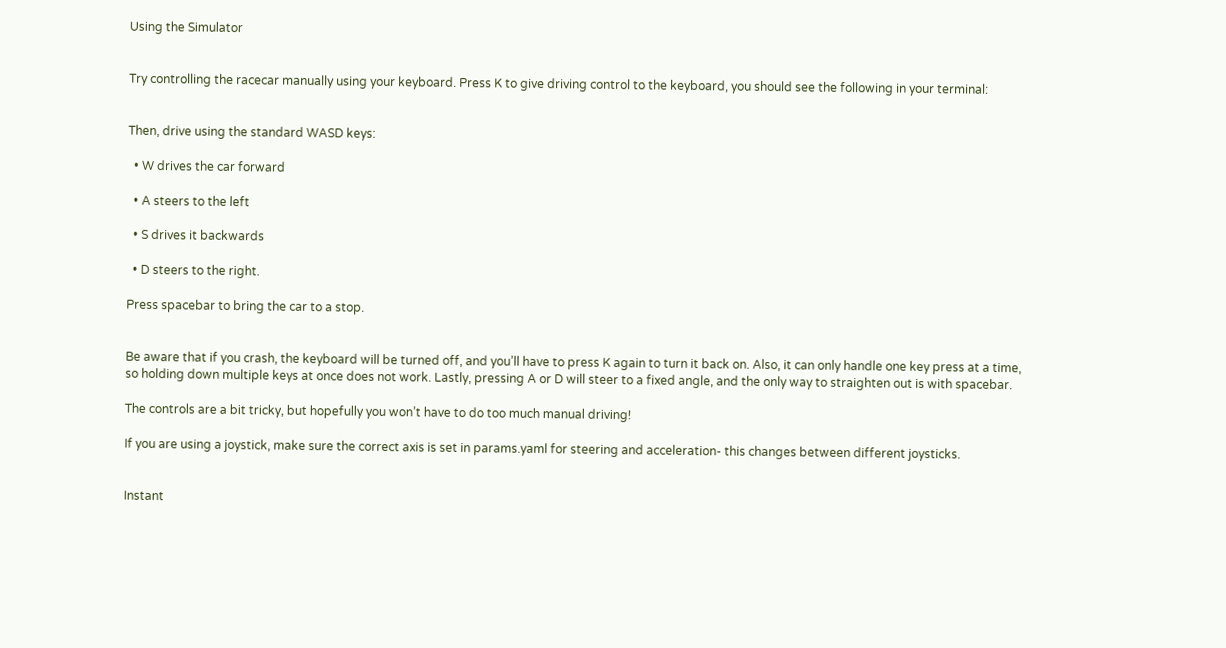Using the Simulator


Try controlling the racecar manually using your keyboard. Press K to give driving control to the keyboard, you should see the following in your terminal:


Then, drive using the standard WASD keys:

  • W drives the car forward

  • A steers to the left

  • S drives it backwards

  • D steers to the right.

Press spacebar to bring the car to a stop.


Be aware that if you crash, the keyboard will be turned off, and you’ll have to press K again to turn it back on. Also, it can only handle one key press at a time, so holding down multiple keys at once does not work. Lastly, pressing A or D will steer to a fixed angle, and the only way to straighten out is with spacebar.

The controls are a bit tricky, but hopefully you won’t have to do too much manual driving!

If you are using a joystick, make sure the correct axis is set in params.yaml for steering and acceleration- this changes between different joysticks.


Instant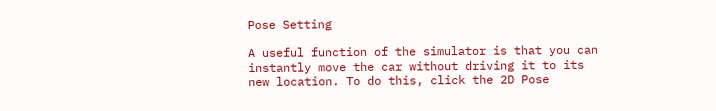Pose Setting

A useful function of the simulator is that you can instantly move the car without driving it to its new location. To do this, click the 2D Pose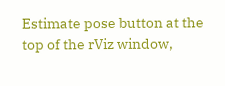Estimate pose button at the top of the rViz window,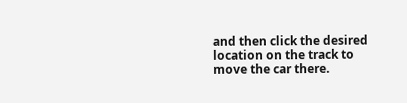and then click the desired location on the track to move the car there.